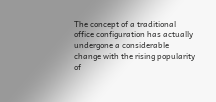The concept of a traditional office configuration has actually undergone a considerable change with the rising popularity of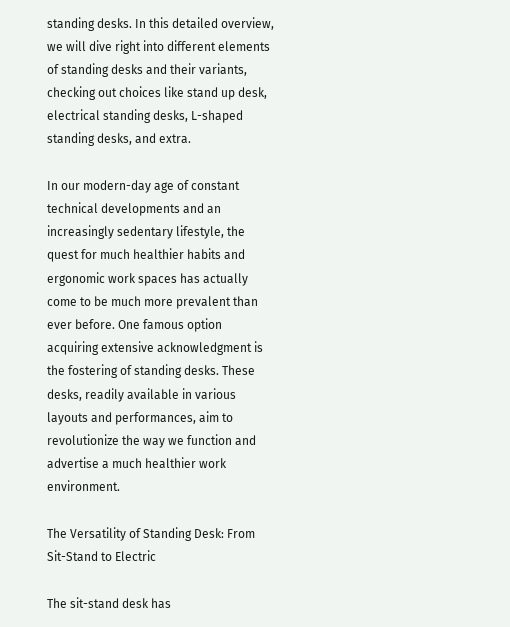standing desks. In this detailed overview, we will dive right into different elements of standing desks and their variants, checking out choices like stand up desk, electrical standing desks, L-shaped standing desks, and extra.

In our modern-day age of constant technical developments and an increasingly sedentary lifestyle, the quest for much healthier habits and ergonomic work spaces has actually come to be much more prevalent than ever before. One famous option acquiring extensive acknowledgment is the fostering of standing desks. These desks, readily available in various layouts and performances, aim to revolutionize the way we function and advertise a much healthier work environment.

The Versatility of Standing Desk: From Sit-Stand to Electric

The sit-stand desk has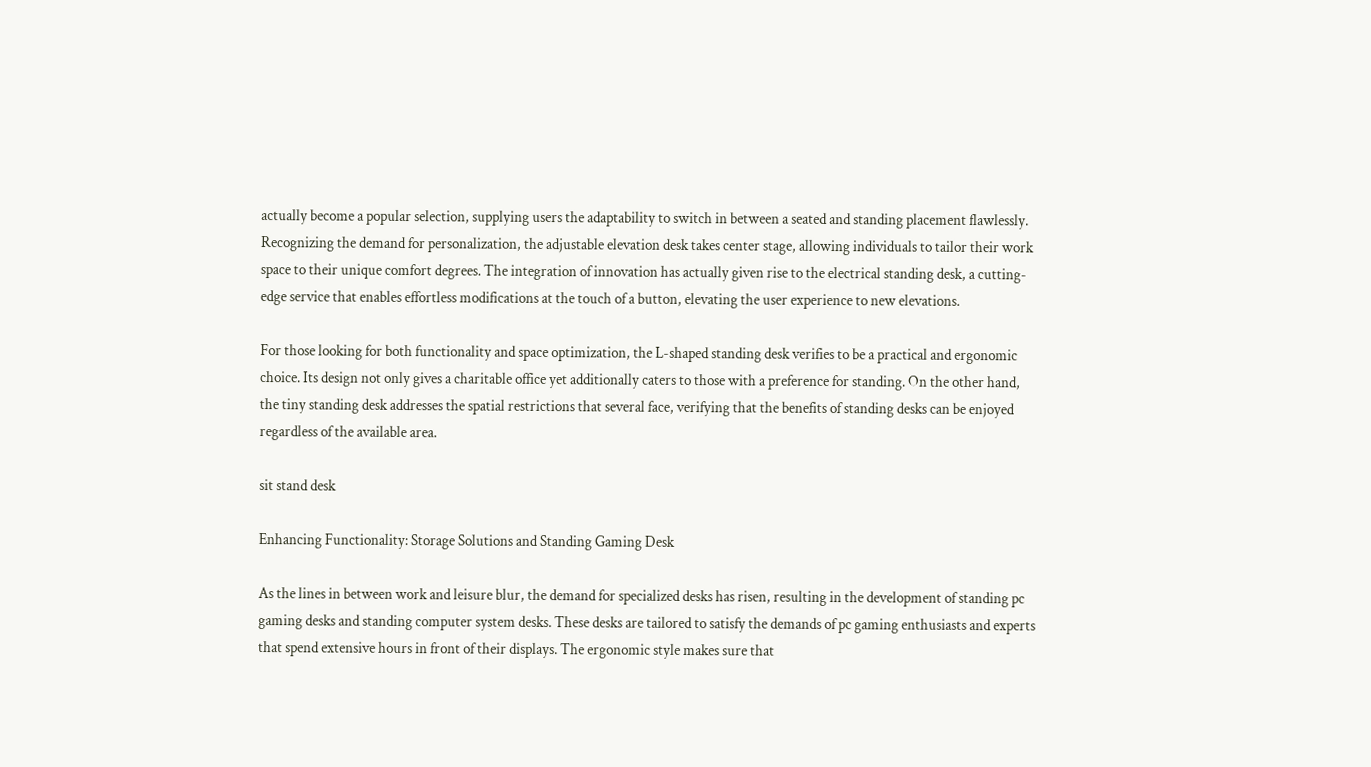actually become a popular selection, supplying users the adaptability to switch in between a seated and standing placement flawlessly. Recognizing the demand for personalization, the adjustable elevation desk takes center stage, allowing individuals to tailor their work space to their unique comfort degrees. The integration of innovation has actually given rise to the electrical standing desk, a cutting-edge service that enables effortless modifications at the touch of a button, elevating the user experience to new elevations.

For those looking for both functionality and space optimization, the L-shaped standing desk verifies to be a practical and ergonomic choice. Its design not only gives a charitable office yet additionally caters to those with a preference for standing. On the other hand, the tiny standing desk addresses the spatial restrictions that several face, verifying that the benefits of standing desks can be enjoyed regardless of the available area.

sit stand desk

Enhancing Functionality: Storage Solutions and Standing Gaming Desk

As the lines in between work and leisure blur, the demand for specialized desks has risen, resulting in the development of standing pc gaming desks and standing computer system desks. These desks are tailored to satisfy the demands of pc gaming enthusiasts and experts that spend extensive hours in front of their displays. The ergonomic style makes sure that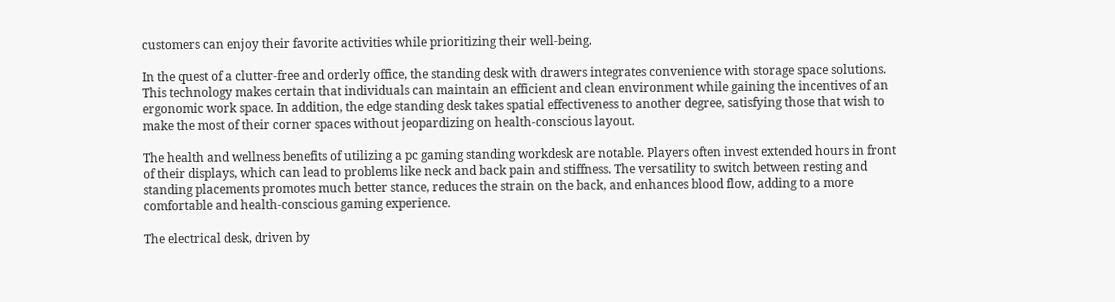customers can enjoy their favorite activities while prioritizing their well-being.

In the quest of a clutter-free and orderly office, the standing desk with drawers integrates convenience with storage space solutions. This technology makes certain that individuals can maintain an efficient and clean environment while gaining the incentives of an ergonomic work space. In addition, the edge standing desk takes spatial effectiveness to another degree, satisfying those that wish to make the most of their corner spaces without jeopardizing on health-conscious layout.

The health and wellness benefits of utilizing a pc gaming standing workdesk are notable. Players often invest extended hours in front of their displays, which can lead to problems like neck and back pain and stiffness. The versatility to switch between resting and standing placements promotes much better stance, reduces the strain on the back, and enhances blood flow, adding to a more comfortable and health-conscious gaming experience.

The electrical desk, driven by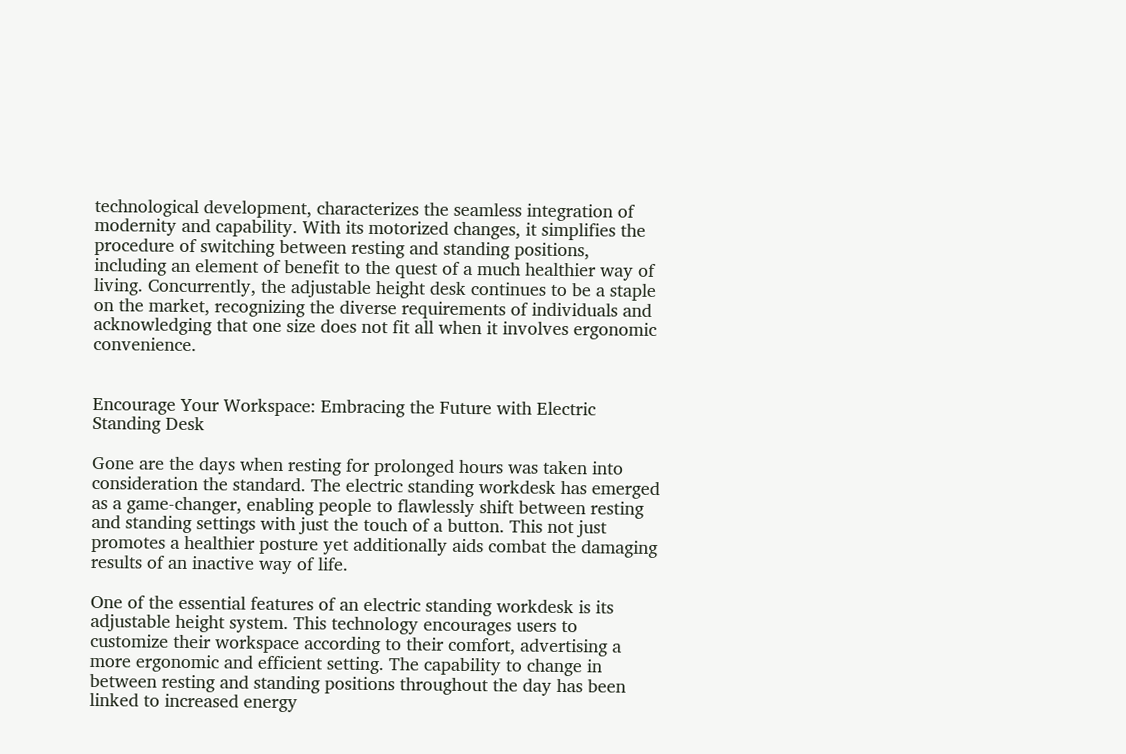technological development, characterizes the seamless integration of modernity and capability. With its motorized changes, it simplifies the procedure of switching between resting and standing positions, including an element of benefit to the quest of a much healthier way of living. Concurrently, the adjustable height desk continues to be a staple on the market, recognizing the diverse requirements of individuals and acknowledging that one size does not fit all when it involves ergonomic convenience.


Encourage Your Workspace: Embracing the Future with Electric Standing Desk

Gone are the days when resting for prolonged hours was taken into consideration the standard. The electric standing workdesk has emerged as a game-changer, enabling people to flawlessly shift between resting and standing settings with just the touch of a button. This not just promotes a healthier posture yet additionally aids combat the damaging results of an inactive way of life.

One of the essential features of an electric standing workdesk is its adjustable height system. This technology encourages users to customize their workspace according to their comfort, advertising a more ergonomic and efficient setting. The capability to change in between resting and standing positions throughout the day has been linked to increased energy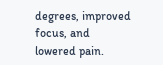degrees, improved focus, and lowered pain.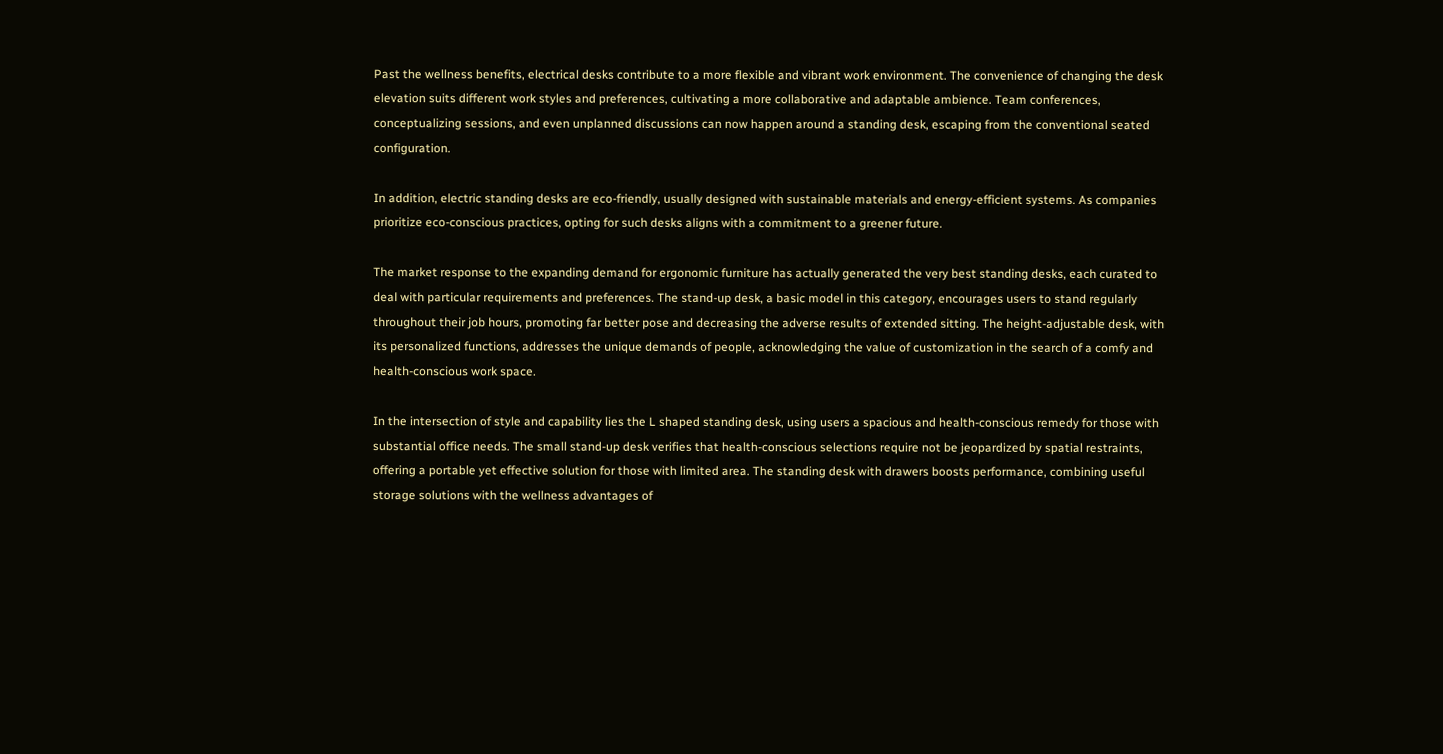Past the wellness benefits, electrical desks contribute to a more flexible and vibrant work environment. The convenience of changing the desk elevation suits different work styles and preferences, cultivating a more collaborative and adaptable ambience. Team conferences, conceptualizing sessions, and even unplanned discussions can now happen around a standing desk, escaping from the conventional seated configuration.

In addition, electric standing desks are eco-friendly, usually designed with sustainable materials and energy-efficient systems. As companies prioritize eco-conscious practices, opting for such desks aligns with a commitment to a greener future.

The market response to the expanding demand for ergonomic furniture has actually generated the very best standing desks, each curated to deal with particular requirements and preferences. The stand-up desk, a basic model in this category, encourages users to stand regularly throughout their job hours, promoting far better pose and decreasing the adverse results of extended sitting. The height-adjustable desk, with its personalized functions, addresses the unique demands of people, acknowledging the value of customization in the search of a comfy and health-conscious work space.

In the intersection of style and capability lies the L shaped standing desk, using users a spacious and health-conscious remedy for those with substantial office needs. The small stand-up desk verifies that health-conscious selections require not be jeopardized by spatial restraints, offering a portable yet effective solution for those with limited area. The standing desk with drawers boosts performance, combining useful storage solutions with the wellness advantages of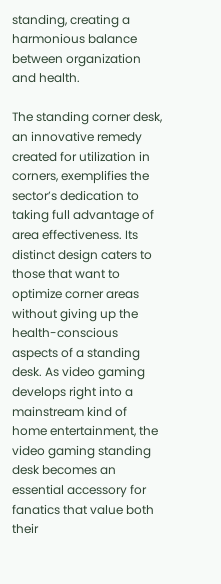standing, creating a harmonious balance between organization and health.

The standing corner desk, an innovative remedy created for utilization in corners, exemplifies the sector’s dedication to taking full advantage of area effectiveness. Its distinct design caters to those that want to optimize corner areas without giving up the health-conscious aspects of a standing desk. As video gaming develops right into a mainstream kind of home entertainment, the video gaming standing desk becomes an essential accessory for fanatics that value both their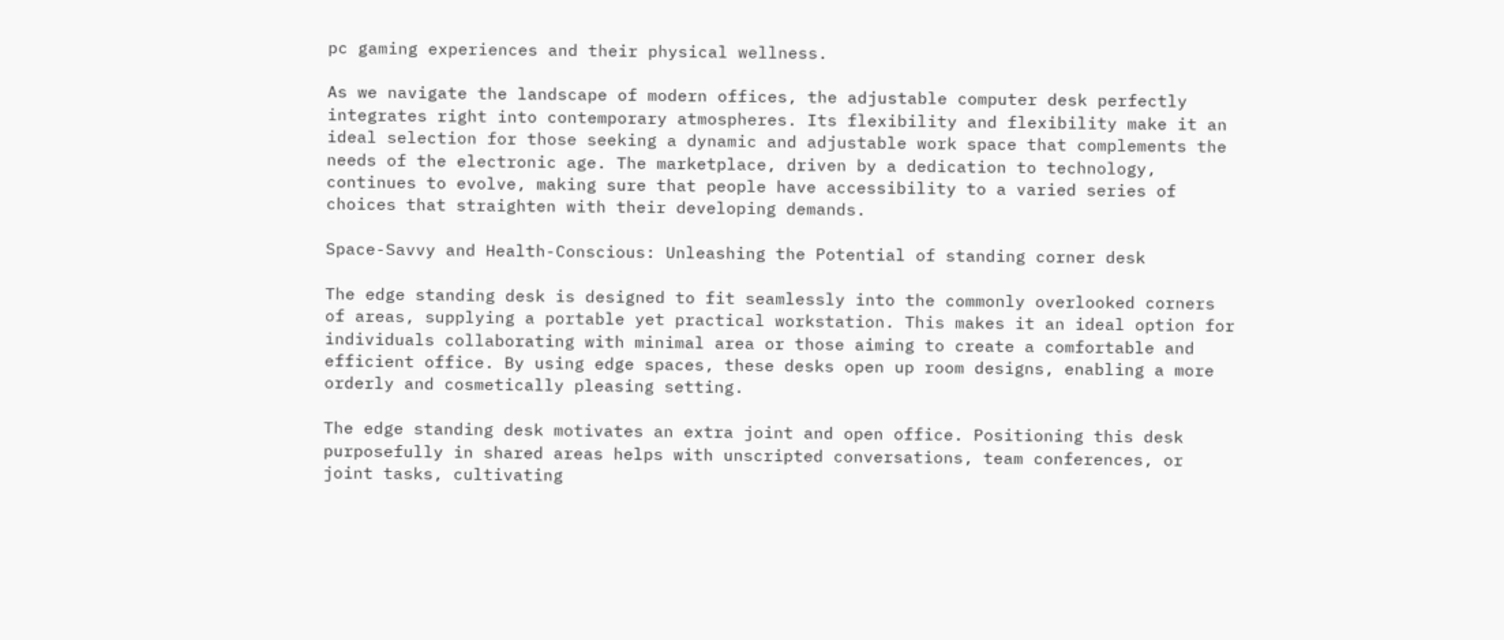pc gaming experiences and their physical wellness.

As we navigate the landscape of modern offices, the adjustable computer desk perfectly integrates right into contemporary atmospheres. Its flexibility and flexibility make it an ideal selection for those seeking a dynamic and adjustable work space that complements the needs of the electronic age. The marketplace, driven by a dedication to technology, continues to evolve, making sure that people have accessibility to a varied series of choices that straighten with their developing demands.

Space-Savvy and Health-Conscious: Unleashing the Potential of standing corner desk

The edge standing desk is designed to fit seamlessly into the commonly overlooked corners of areas, supplying a portable yet practical workstation. This makes it an ideal option for individuals collaborating with minimal area or those aiming to create a comfortable and efficient office. By using edge spaces, these desks open up room designs, enabling a more orderly and cosmetically pleasing setting.

The edge standing desk motivates an extra joint and open office. Positioning this desk purposefully in shared areas helps with unscripted conversations, team conferences, or joint tasks, cultivating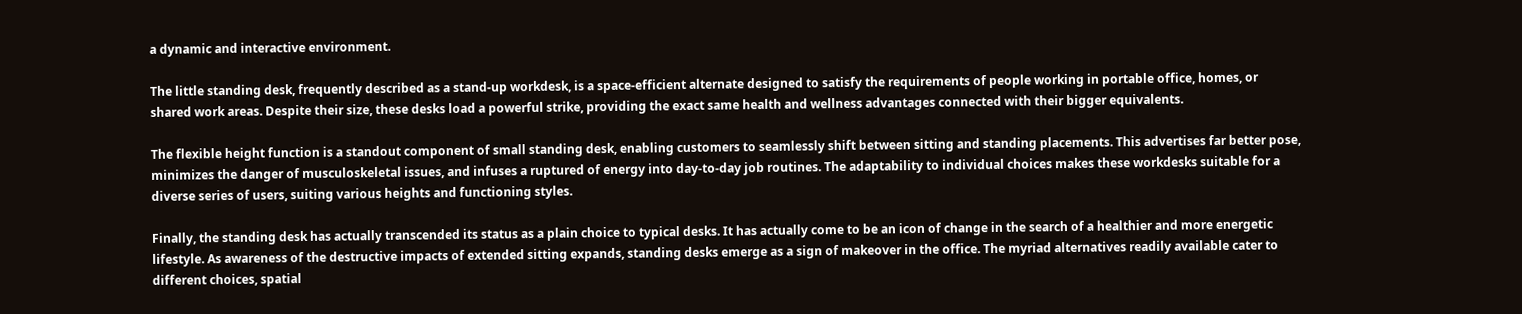a dynamic and interactive environment.

The little standing desk, frequently described as a stand-up workdesk, is a space-efficient alternate designed to satisfy the requirements of people working in portable office, homes, or shared work areas. Despite their size, these desks load a powerful strike, providing the exact same health and wellness advantages connected with their bigger equivalents.

The flexible height function is a standout component of small standing desk, enabling customers to seamlessly shift between sitting and standing placements. This advertises far better pose, minimizes the danger of musculoskeletal issues, and infuses a ruptured of energy into day-to-day job routines. The adaptability to individual choices makes these workdesks suitable for a diverse series of users, suiting various heights and functioning styles.

Finally, the standing desk has actually transcended its status as a plain choice to typical desks. It has actually come to be an icon of change in the search of a healthier and more energetic lifestyle. As awareness of the destructive impacts of extended sitting expands, standing desks emerge as a sign of makeover in the office. The myriad alternatives readily available cater to different choices, spatial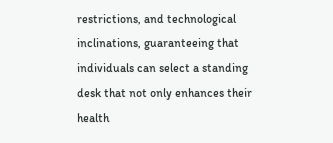restrictions, and technological inclinations, guaranteeing that individuals can select a standing desk that not only enhances their health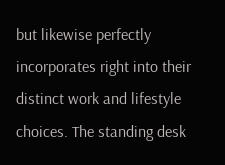but likewise perfectly incorporates right into their distinct work and lifestyle choices. The standing desk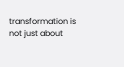transformation is not just about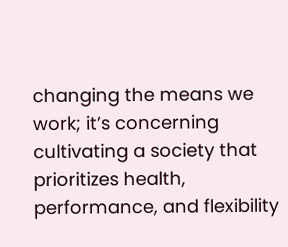changing the means we work; it’s concerning cultivating a society that prioritizes health, performance, and flexibility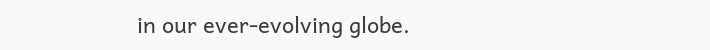in our ever-evolving globe.